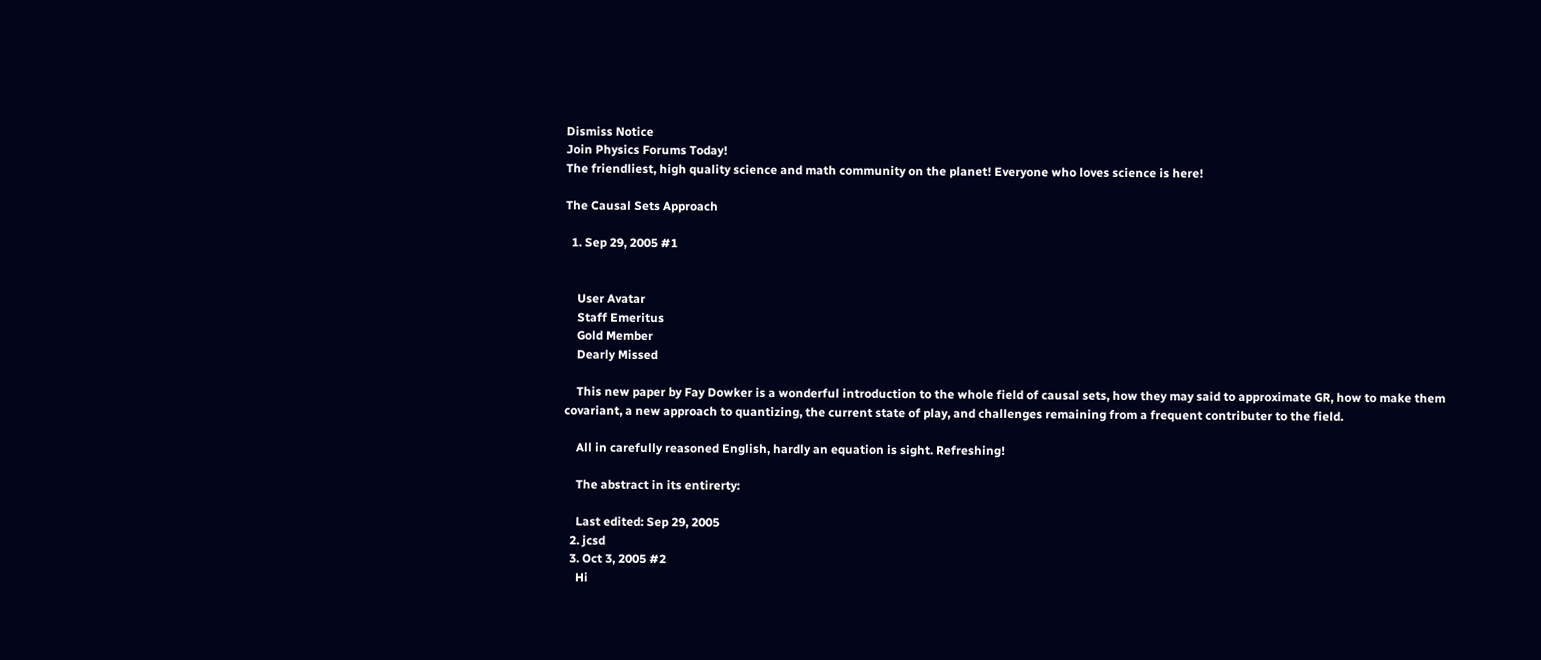Dismiss Notice
Join Physics Forums Today!
The friendliest, high quality science and math community on the planet! Everyone who loves science is here!

The Causal Sets Approach

  1. Sep 29, 2005 #1


    User Avatar
    Staff Emeritus
    Gold Member
    Dearly Missed

    This new paper by Fay Dowker is a wonderful introduction to the whole field of causal sets, how they may said to approximate GR, how to make them covariant, a new approach to quantizing, the current state of play, and challenges remaining from a frequent contributer to the field.

    All in carefully reasoned English, hardly an equation is sight. Refreshing!

    The abstract in its entirerty:

    Last edited: Sep 29, 2005
  2. jcsd
  3. Oct 3, 2005 #2
    Hi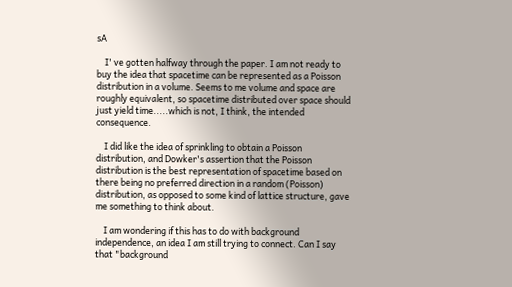sA

    I' ve gotten halfway through the paper. I am not ready to buy the idea that spacetime can be represented as a Poisson distribution in a volume. Seems to me volume and space are roughly equivalent, so spacetime distributed over space should just yield time.....which is not, I think, the intended consequence.

    I did like the idea of sprinkling to obtain a Poisson distribution, and Dowker's assertion that the Poisson distribution is the best representation of spacetime based on there being no preferred direction in a random (Poisson) distribution, as opposed to some kind of lattice structure, gave me something to think about.

    I am wondering if this has to do with background independence, an idea I am still trying to connect. Can I say that "background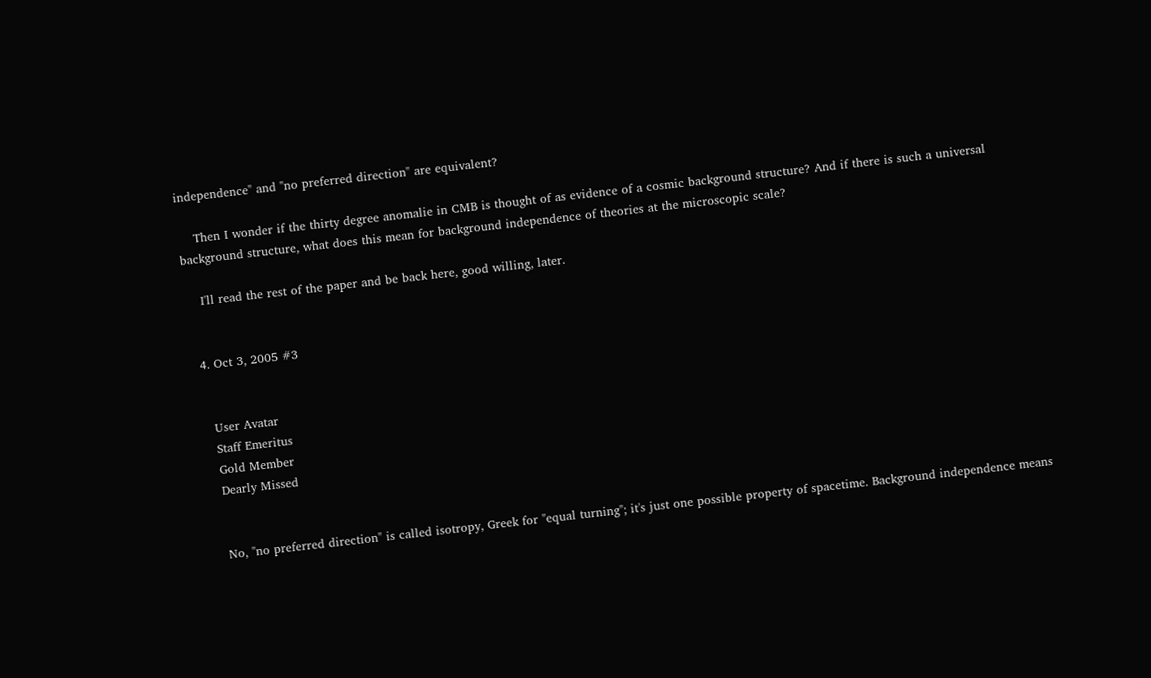independence" and "no preferred direction" are equivalent?

    Then I wonder if the thirty degree anomalie in CMB is thought of as evidence of a cosmic background structure? And if there is such a universal background structure, what does this mean for background independence of theories at the microscopic scale?

    I'll read the rest of the paper and be back here, good willing, later.


  4. Oct 3, 2005 #3


    User Avatar
    Staff Emeritus
    Gold Member
    Dearly Missed


    No, "no preferred direction" is called isotropy, Greek for "equal turning"; it's just one possible property of spacetime. Background independence means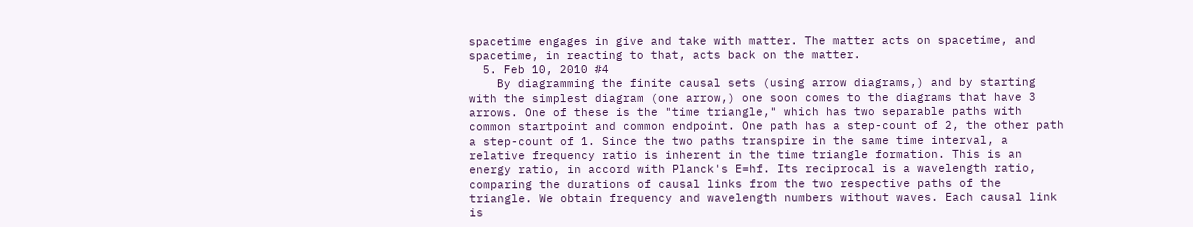spacetime engages in give and take with matter. The matter acts on spacetime, and spacetime, in reacting to that, acts back on the matter.
  5. Feb 10, 2010 #4
    By diagramming the finite causal sets (using arrow diagrams,) and by starting with the simplest diagram (one arrow,) one soon comes to the diagrams that have 3 arrows. One of these is the "time triangle," which has two separable paths with common startpoint and common endpoint. One path has a step-count of 2, the other path a step-count of 1. Since the two paths transpire in the same time interval, a relative frequency ratio is inherent in the time triangle formation. This is an energy ratio, in accord with Planck's E=hf. Its reciprocal is a wavelength ratio, comparing the durations of causal links from the two respective paths of the triangle. We obtain frequency and wavelength numbers without waves. Each causal link is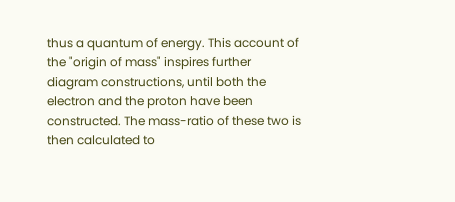thus a quantum of energy. This account of the "origin of mass" inspires further diagram constructions, until both the electron and the proton have been constructed. The mass-ratio of these two is then calculated to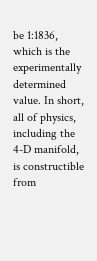be 1:1836, which is the experimentally determined value. In short, all of physics, including the 4-D manifold, is constructible from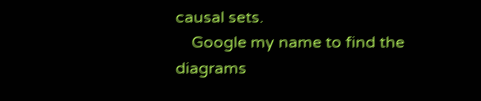causal sets.
    Google my name to find the diagrams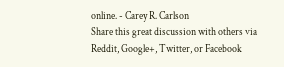online. - Carey R. Carlson
Share this great discussion with others via Reddit, Google+, Twitter, or Facebook